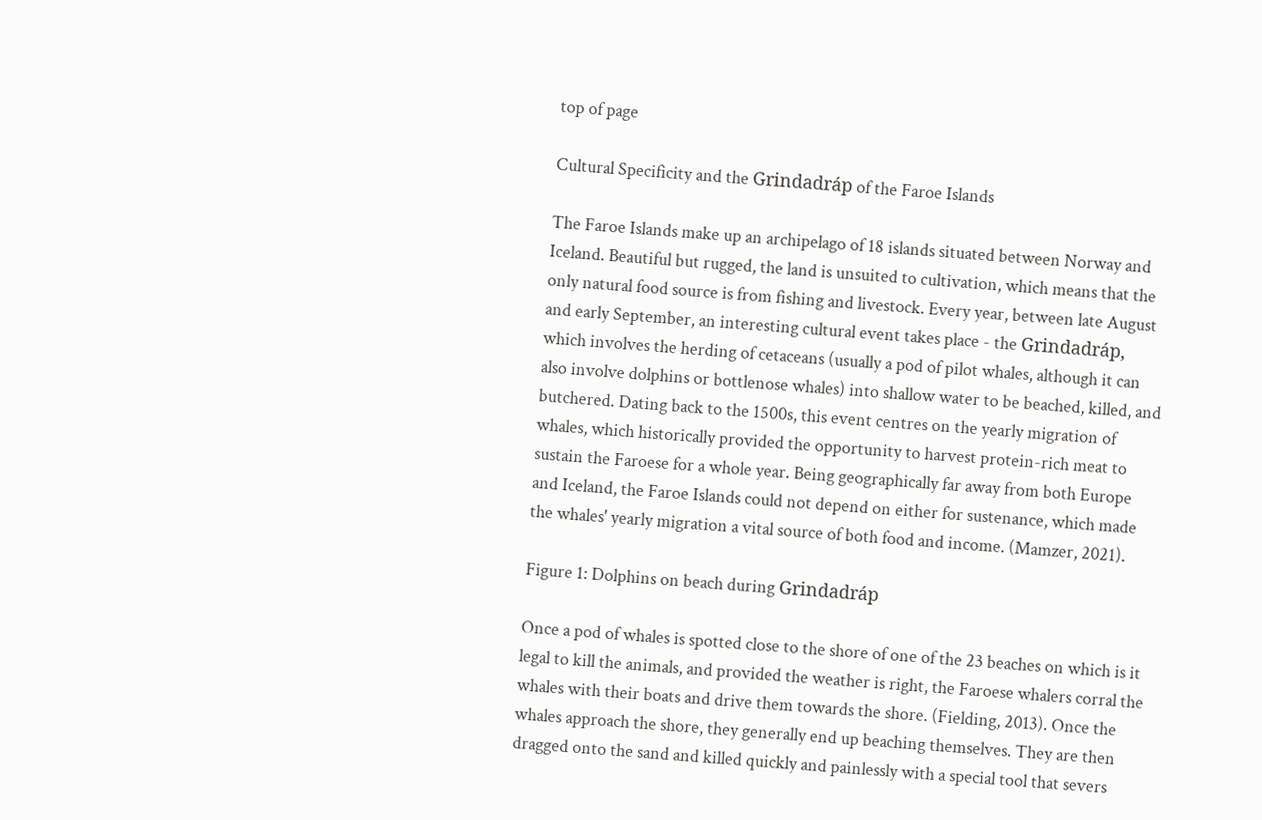top of page

Cultural Specificity and the Grindadráp of the Faroe Islands

The Faroe Islands make up an archipelago of 18 islands situated between Norway and Iceland. Beautiful but rugged, the land is unsuited to cultivation, which means that the only natural food source is from fishing and livestock. Every year, between late August and early September, an interesting cultural event takes place - the Grindadráp, which involves the herding of cetaceans (usually a pod of pilot whales, although it can also involve dolphins or bottlenose whales) into shallow water to be beached, killed, and butchered. Dating back to the 1500s, this event centres on the yearly migration of whales, which historically provided the opportunity to harvest protein-rich meat to sustain the Faroese for a whole year. Being geographically far away from both Europe and Iceland, the Faroe Islands could not depend on either for sustenance, which made the whales' yearly migration a vital source of both food and income. (Mamzer, 2021).

Figure 1: Dolphins on beach during Grindadráp

Once a pod of whales is spotted close to the shore of one of the 23 beaches on which is it legal to kill the animals, and provided the weather is right, the Faroese whalers corral the whales with their boats and drive them towards the shore. (Fielding, 2013). Once the whales approach the shore, they generally end up beaching themselves. They are then dragged onto the sand and killed quickly and painlessly with a special tool that severs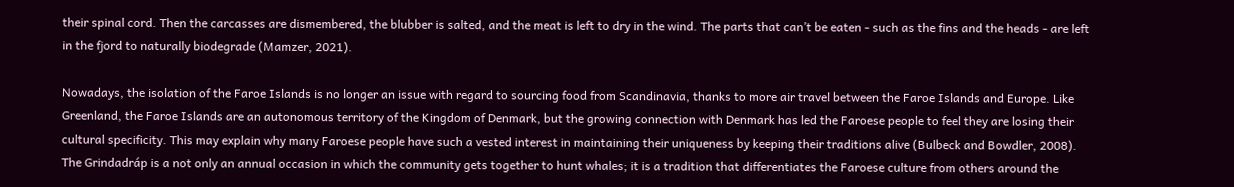their spinal cord. Then the carcasses are dismembered, the blubber is salted, and the meat is left to dry in the wind. The parts that can’t be eaten - such as the fins and the heads - are left in the fjord to naturally biodegrade (Mamzer, 2021).

Nowadays, the isolation of the Faroe Islands is no longer an issue with regard to sourcing food from Scandinavia, thanks to more air travel between the Faroe Islands and Europe. Like Greenland, the Faroe Islands are an autonomous territory of the Kingdom of Denmark, but the growing connection with Denmark has led the Faroese people to feel they are losing their cultural specificity. This may explain why many Faroese people have such a vested interest in maintaining their uniqueness by keeping their traditions alive (Bulbeck and Bowdler, 2008). The Grindadráp is a not only an annual occasion in which the community gets together to hunt whales; it is a tradition that differentiates the Faroese culture from others around the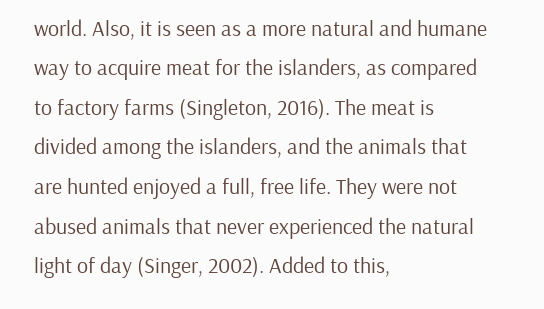world. Also, it is seen as a more natural and humane way to acquire meat for the islanders, as compared to factory farms (Singleton, 2016). The meat is divided among the islanders, and the animals that are hunted enjoyed a full, free life. They were not abused animals that never experienced the natural light of day (Singer, 2002). Added to this,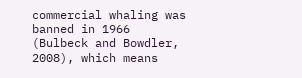commercial whaling was banned in 1966 (Bulbeck and Bowdler, 2008), which means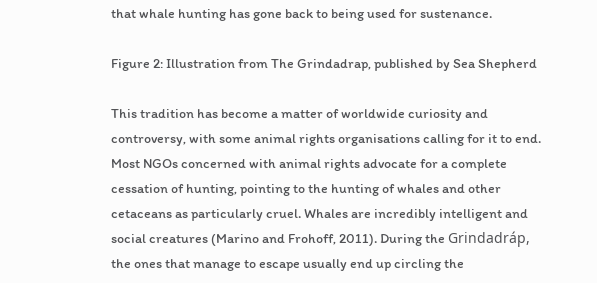that whale hunting has gone back to being used for sustenance.

Figure 2: Illustration from The Grindadrap, published by Sea Shepherd

This tradition has become a matter of worldwide curiosity and controversy, with some animal rights organisations calling for it to end. Most NGOs concerned with animal rights advocate for a complete cessation of hunting, pointing to the hunting of whales and other cetaceans as particularly cruel. Whales are incredibly intelligent and social creatures (Marino and Frohoff, 2011). During the Grindadráp, the ones that manage to escape usually end up circling the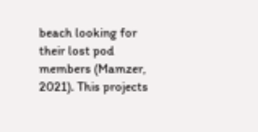beach looking for their lost pod members (Mamzer, 2021). This projects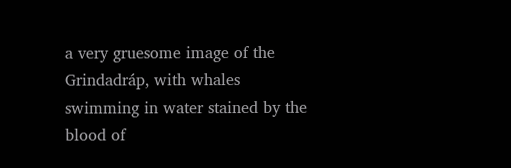a very gruesome image of the Grindadráp, with whales swimming in water stained by the blood of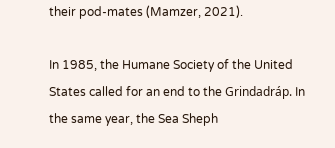their pod-mates (Mamzer, 2021).

In 1985, the Humane Society of the United States called for an end to the Grindadráp. In the same year, the Sea Sheph